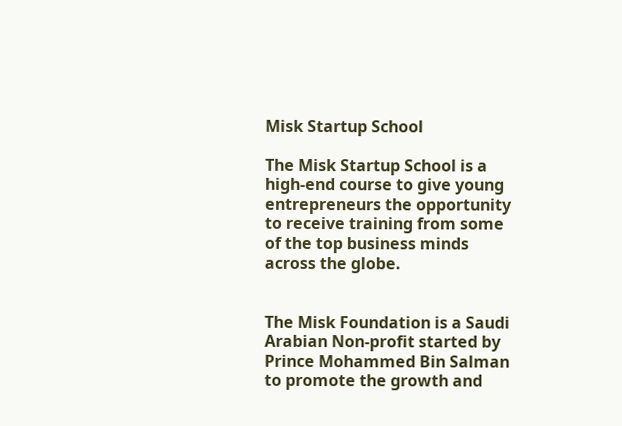Misk Startup School

The Misk Startup School is a high-end course to give young entrepreneurs the opportunity to receive training from some of the top business minds across the globe.


The Misk Foundation is a Saudi Arabian Non-profit started by Prince Mohammed Bin Salman to promote the growth and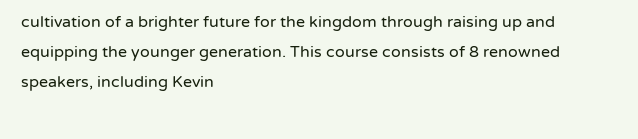cultivation of a brighter future for the kingdom through raising up and equipping the younger generation. This course consists of 8 renowned speakers, including Kevin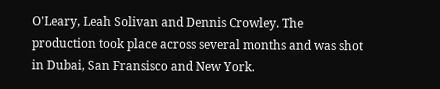O'Leary, Leah Solivan and Dennis Crowley. The production took place across several months and was shot in Dubai, San Fransisco and New York.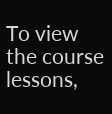To view the course lessons,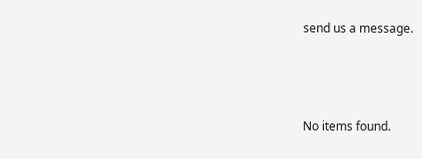send us a message.



No items found.